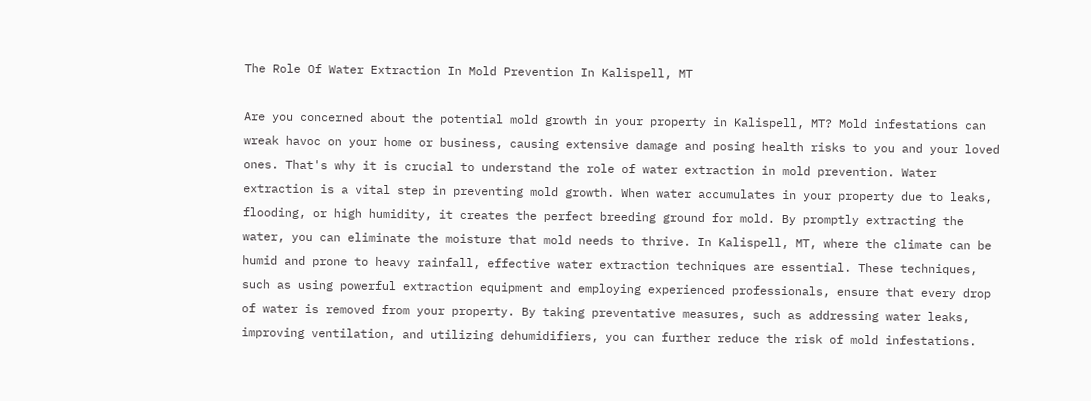The Role Of Water Extraction In Mold Prevention In Kalispell, MT

Are you concerned about the potential mold growth in your property in Kalispell, MT? Mold infestations can wreak havoc on your home or business, causing extensive damage and posing health risks to you and your loved ones. That's why it is crucial to understand the role of water extraction in mold prevention. Water extraction is a vital step in preventing mold growth. When water accumulates in your property due to leaks, flooding, or high humidity, it creates the perfect breeding ground for mold. By promptly extracting the water, you can eliminate the moisture that mold needs to thrive. In Kalispell, MT, where the climate can be humid and prone to heavy rainfall, effective water extraction techniques are essential. These techniques, such as using powerful extraction equipment and employing experienced professionals, ensure that every drop of water is removed from your property. By taking preventative measures, such as addressing water leaks, improving ventilation, and utilizing dehumidifiers, you can further reduce the risk of mold infestations.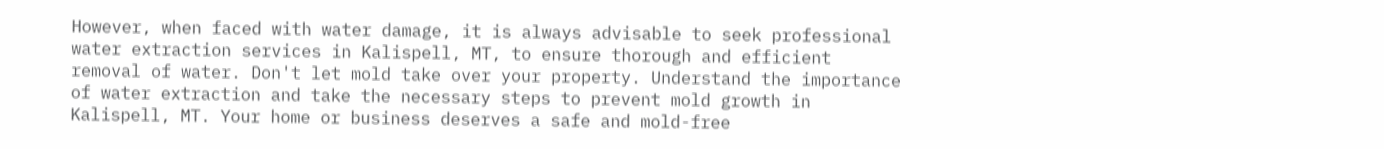However, when faced with water damage, it is always advisable to seek professional water extraction services in Kalispell, MT, to ensure thorough and efficient removal of water. Don't let mold take over your property. Understand the importance of water extraction and take the necessary steps to prevent mold growth in Kalispell, MT. Your home or business deserves a safe and mold-free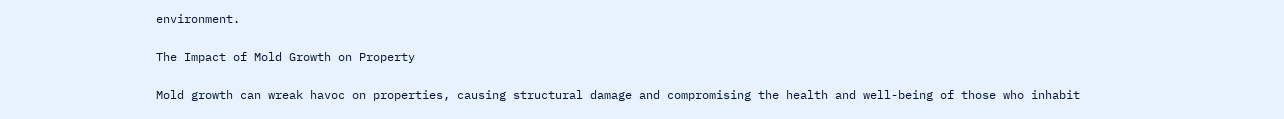environment.

The Impact of Mold Growth on Property

Mold growth can wreak havoc on properties, causing structural damage and compromising the health and well-being of those who inhabit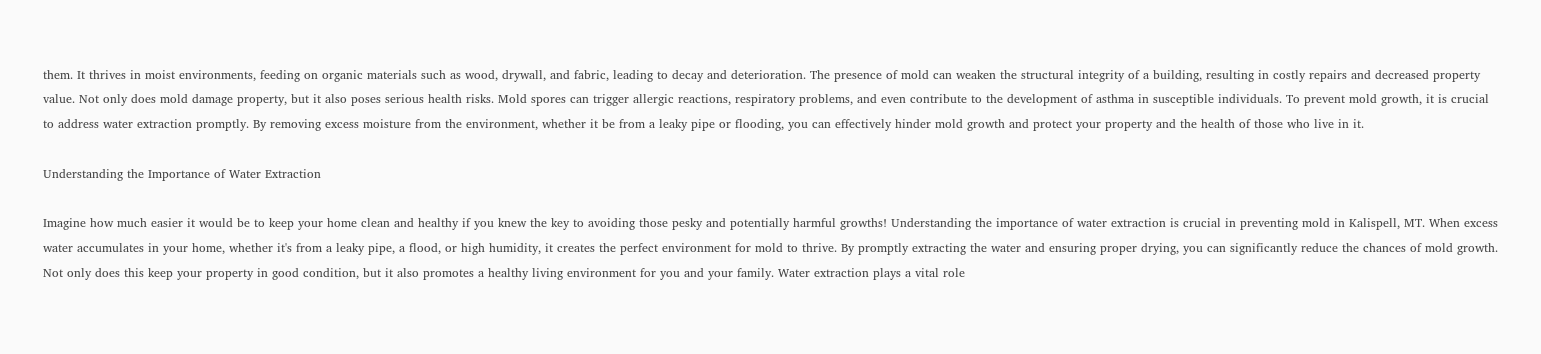them. It thrives in moist environments, feeding on organic materials such as wood, drywall, and fabric, leading to decay and deterioration. The presence of mold can weaken the structural integrity of a building, resulting in costly repairs and decreased property value. Not only does mold damage property, but it also poses serious health risks. Mold spores can trigger allergic reactions, respiratory problems, and even contribute to the development of asthma in susceptible individuals. To prevent mold growth, it is crucial to address water extraction promptly. By removing excess moisture from the environment, whether it be from a leaky pipe or flooding, you can effectively hinder mold growth and protect your property and the health of those who live in it.

Understanding the Importance of Water Extraction

Imagine how much easier it would be to keep your home clean and healthy if you knew the key to avoiding those pesky and potentially harmful growths! Understanding the importance of water extraction is crucial in preventing mold in Kalispell, MT. When excess water accumulates in your home, whether it's from a leaky pipe, a flood, or high humidity, it creates the perfect environment for mold to thrive. By promptly extracting the water and ensuring proper drying, you can significantly reduce the chances of mold growth. Not only does this keep your property in good condition, but it also promotes a healthy living environment for you and your family. Water extraction plays a vital role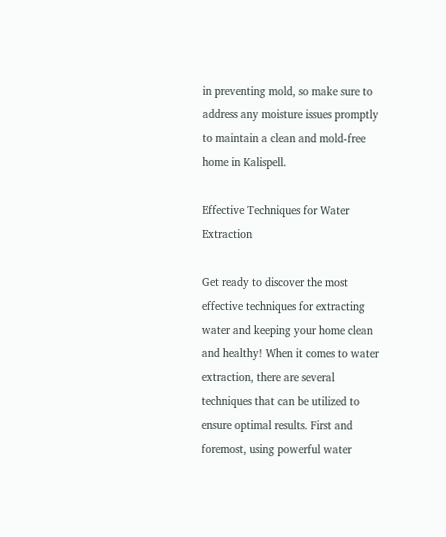in preventing mold, so make sure to address any moisture issues promptly to maintain a clean and mold-free home in Kalispell.

Effective Techniques for Water Extraction

Get ready to discover the most effective techniques for extracting water and keeping your home clean and healthy! When it comes to water extraction, there are several techniques that can be utilized to ensure optimal results. First and foremost, using powerful water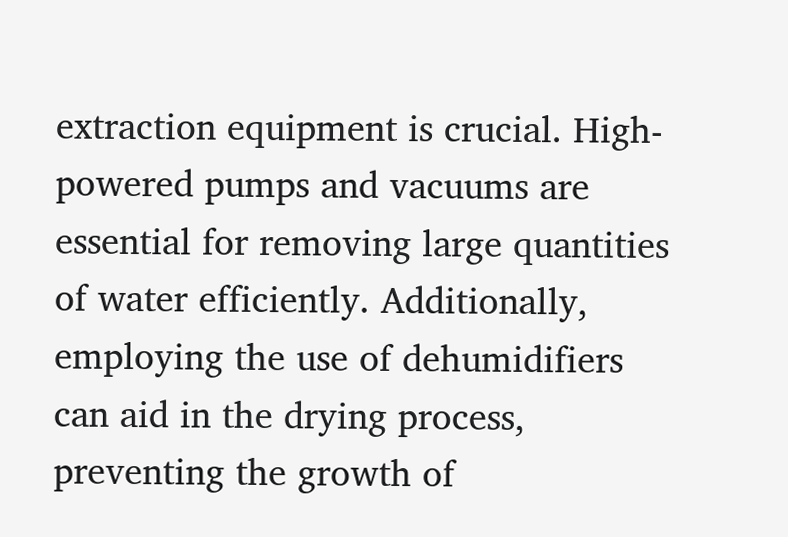extraction equipment is crucial. High-powered pumps and vacuums are essential for removing large quantities of water efficiently. Additionally, employing the use of dehumidifiers can aid in the drying process, preventing the growth of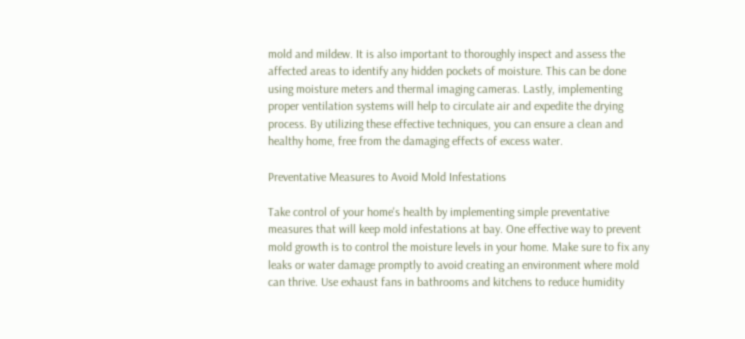mold and mildew. It is also important to thoroughly inspect and assess the affected areas to identify any hidden pockets of moisture. This can be done using moisture meters and thermal imaging cameras. Lastly, implementing proper ventilation systems will help to circulate air and expedite the drying process. By utilizing these effective techniques, you can ensure a clean and healthy home, free from the damaging effects of excess water.

Preventative Measures to Avoid Mold Infestations

Take control of your home's health by implementing simple preventative measures that will keep mold infestations at bay. One effective way to prevent mold growth is to control the moisture levels in your home. Make sure to fix any leaks or water damage promptly to avoid creating an environment where mold can thrive. Use exhaust fans in bathrooms and kitchens to reduce humidity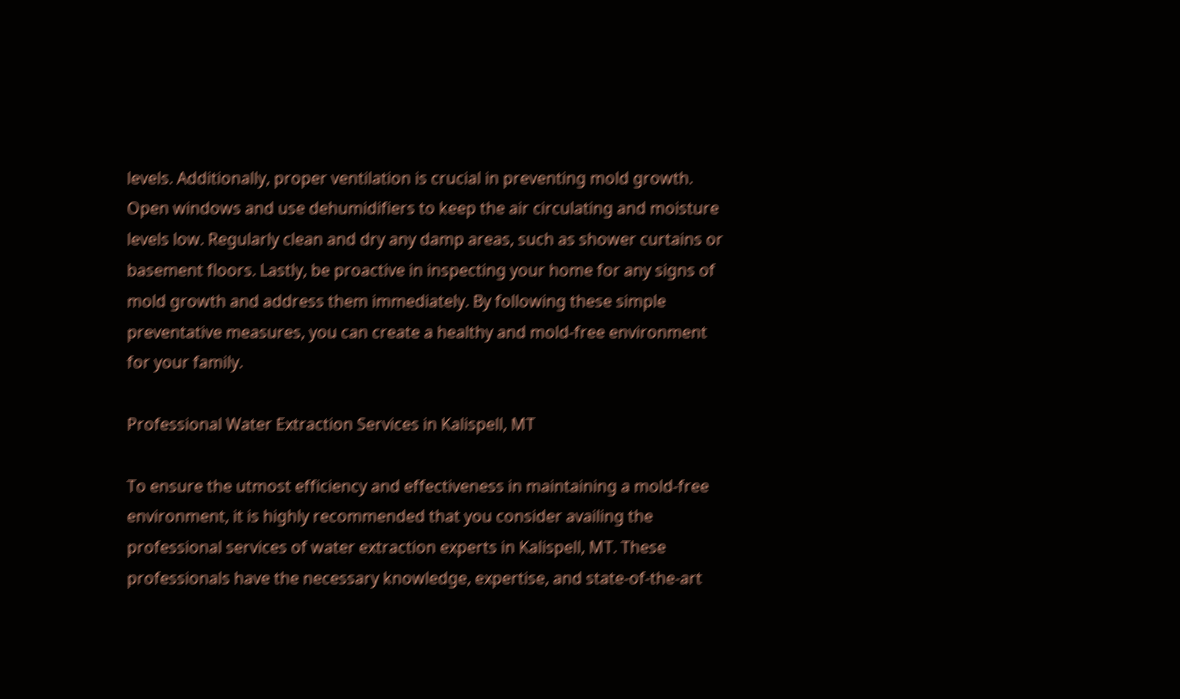levels. Additionally, proper ventilation is crucial in preventing mold growth. Open windows and use dehumidifiers to keep the air circulating and moisture levels low. Regularly clean and dry any damp areas, such as shower curtains or basement floors. Lastly, be proactive in inspecting your home for any signs of mold growth and address them immediately. By following these simple preventative measures, you can create a healthy and mold-free environment for your family.

Professional Water Extraction Services in Kalispell, MT

To ensure the utmost efficiency and effectiveness in maintaining a mold-free environment, it is highly recommended that you consider availing the professional services of water extraction experts in Kalispell, MT. These professionals have the necessary knowledge, expertise, and state-of-the-art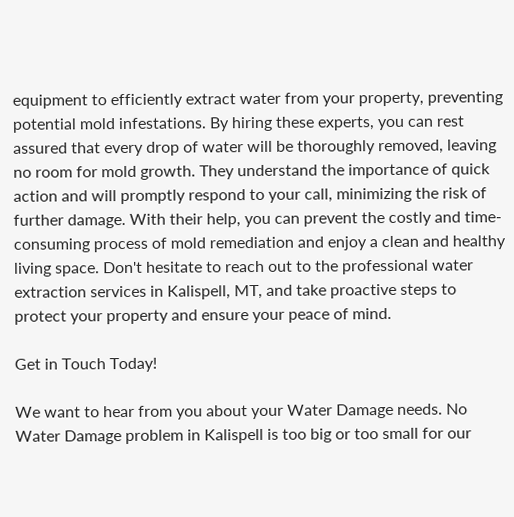equipment to efficiently extract water from your property, preventing potential mold infestations. By hiring these experts, you can rest assured that every drop of water will be thoroughly removed, leaving no room for mold growth. They understand the importance of quick action and will promptly respond to your call, minimizing the risk of further damage. With their help, you can prevent the costly and time-consuming process of mold remediation and enjoy a clean and healthy living space. Don't hesitate to reach out to the professional water extraction services in Kalispell, MT, and take proactive steps to protect your property and ensure your peace of mind.

Get in Touch Today!

We want to hear from you about your Water Damage needs. No Water Damage problem in Kalispell is too big or too small for our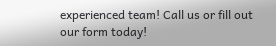experienced team! Call us or fill out our form today!